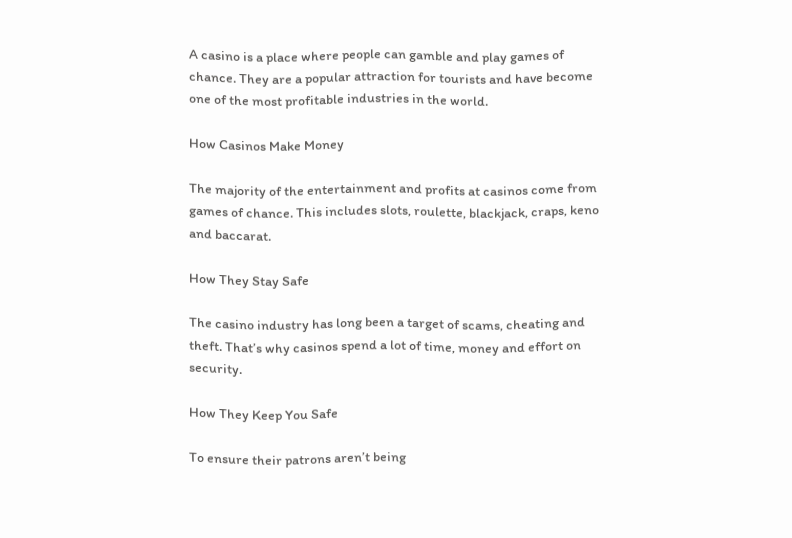A casino is a place where people can gamble and play games of chance. They are a popular attraction for tourists and have become one of the most profitable industries in the world.

How Casinos Make Money

The majority of the entertainment and profits at casinos come from games of chance. This includes slots, roulette, blackjack, craps, keno and baccarat.

How They Stay Safe

The casino industry has long been a target of scams, cheating and theft. That’s why casinos spend a lot of time, money and effort on security.

How They Keep You Safe

To ensure their patrons aren’t being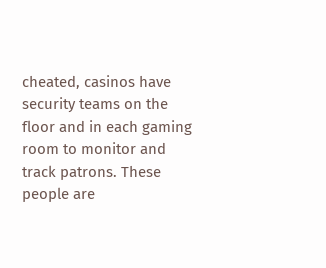cheated, casinos have security teams on the floor and in each gaming room to monitor and track patrons. These people are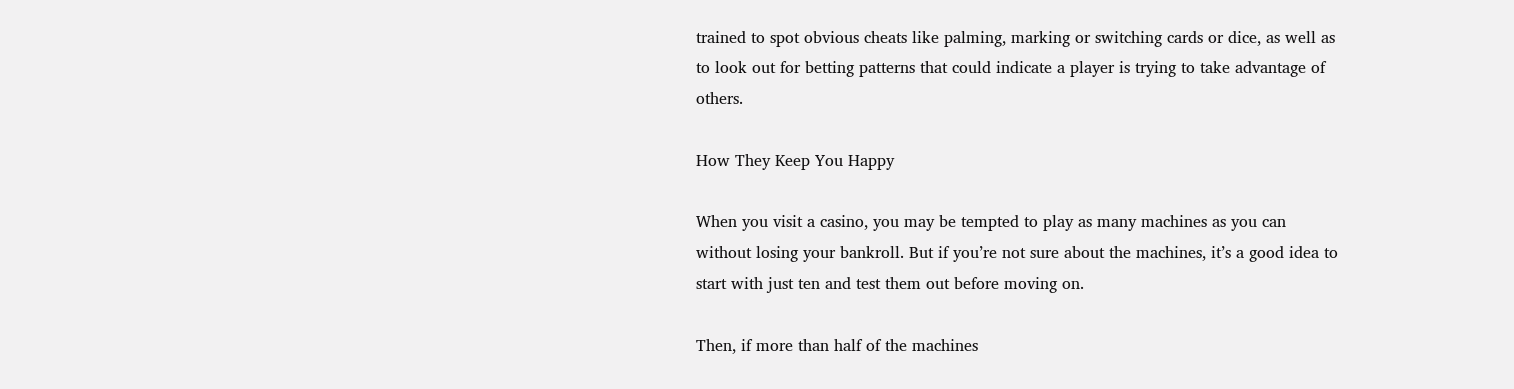trained to spot obvious cheats like palming, marking or switching cards or dice, as well as to look out for betting patterns that could indicate a player is trying to take advantage of others.

How They Keep You Happy

When you visit a casino, you may be tempted to play as many machines as you can without losing your bankroll. But if you’re not sure about the machines, it’s a good idea to start with just ten and test them out before moving on.

Then, if more than half of the machines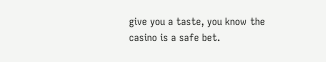give you a taste, you know the casino is a safe bet.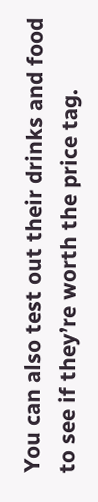You can also test out their drinks and food to see if they’re worth the price tag.